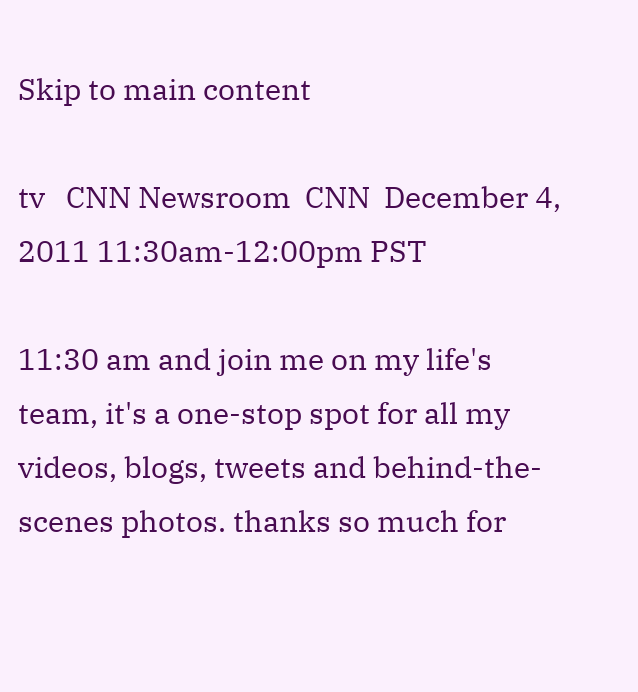Skip to main content

tv   CNN Newsroom  CNN  December 4, 2011 11:30am-12:00pm PST

11:30 am and join me on my life's team, it's a one-stop spot for all my videos, blogs, tweets and behind-the-scenes photos. thanks so much for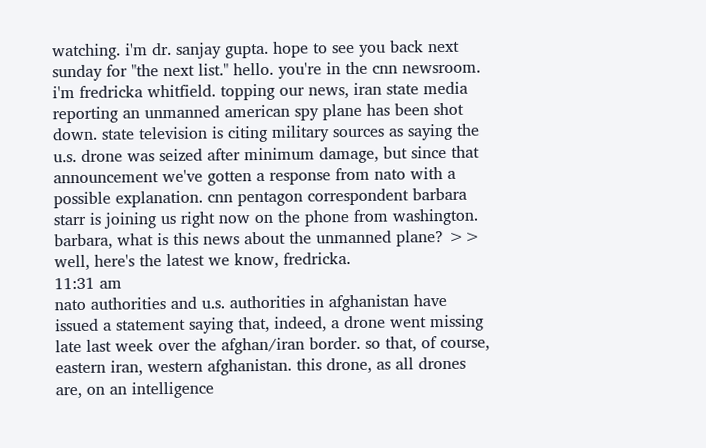watching. i'm dr. sanjay gupta. hope to see you back next sunday for "the next list." hello. you're in the cnn newsroom. i'm fredricka whitfield. topping our news, iran state media reporting an unmanned american spy plane has been shot down. state television is citing military sources as saying the u.s. drone was seized after minimum damage, but since that announcement we've gotten a response from nato with a possible explanation. cnn pentagon correspondent barbara starr is joining us right now on the phone from washington. barbara, what is this news about the unmanned plane? >> well, here's the latest we know, fredricka.
11:31 am
nato authorities and u.s. authorities in afghanistan have issued a statement saying that, indeed, a drone went missing late last week over the afghan/iran border. so that, of course, eastern iran, western afghanistan. this drone, as all drones are, on an intelligence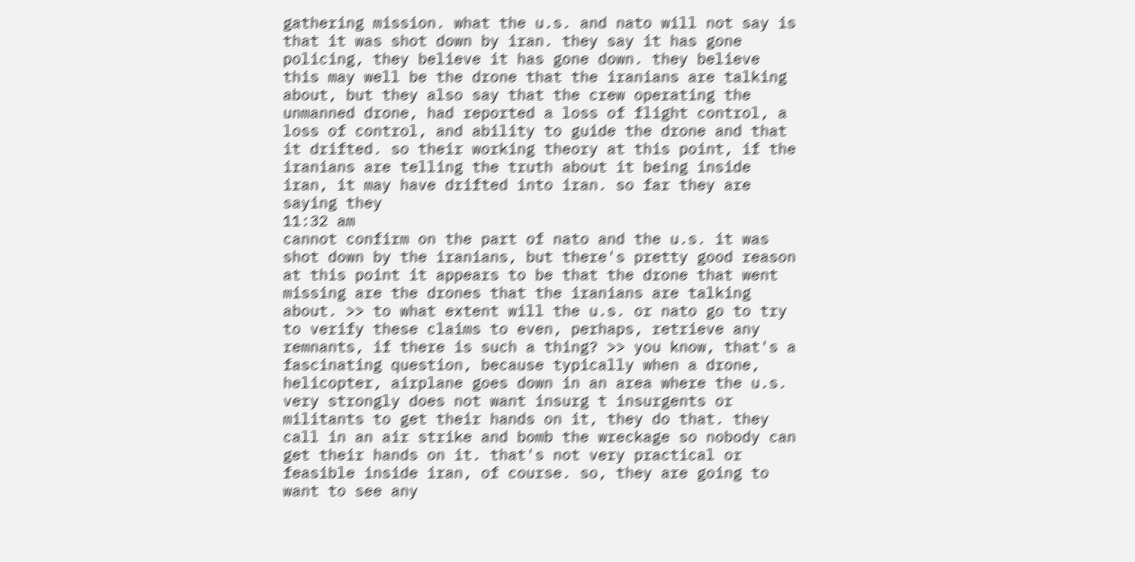gathering mission. what the u.s. and nato will not say is that it was shot down by iran. they say it has gone policing, they believe it has gone down. they believe this may well be the drone that the iranians are talking about, but they also say that the crew operating the unmanned drone, had reported a loss of flight control, a loss of control, and ability to guide the drone and that it drifted. so their working theory at this point, if the iranians are telling the truth about it being inside iran, it may have drifted into iran. so far they are saying they
11:32 am
cannot confirm on the part of nato and the u.s. it was shot down by the iranians, but there's pretty good reason at this point it appears to be that the drone that went missing are the drones that the iranians are talking about. >> to what extent will the u.s. or nato go to try to verify these claims to even, perhaps, retrieve any remnants, if there is such a thing? >> you know, that's a fascinating question, because typically when a drone, helicopter, airplane goes down in an area where the u.s. very strongly does not want insurg t insurgents or militants to get their hands on it, they do that. they call in an air strike and bomb the wreckage so nobody can get their hands on it. that's not very practical or feasible inside iran, of course. so, they are going to want to see any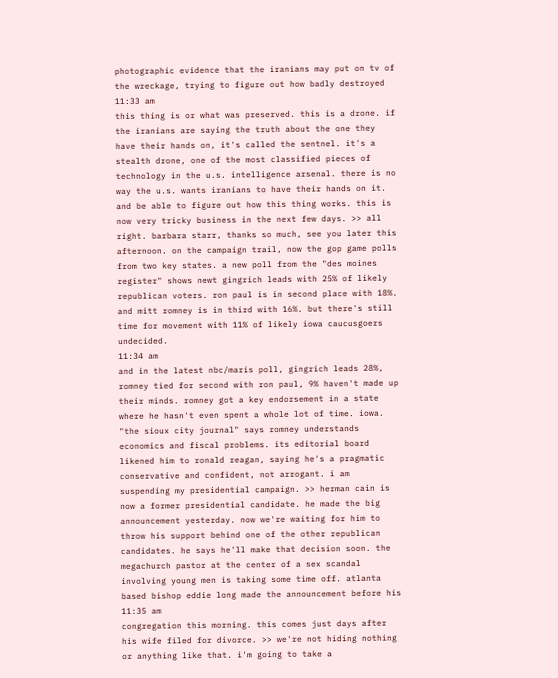photographic evidence that the iranians may put on tv of the wreckage, trying to figure out how badly destroyed
11:33 am
this thing is or what was preserved. this is a drone. if the iranians are saying the truth about the one they have their hands on, it's called the sentnel. it's a stealth drone, one of the most classified pieces of technology in the u.s. intelligence arsenal. there is no way the u.s. wants iranians to have their hands on it. and be able to figure out how this thing works. this is now very tricky business in the next few days. >> all right. barbara starr, thanks so much, see you later this afternoon. on the campaign trail, now the gop game polls from two key states. a new poll from the "des moines register" shows newt gingrich leads with 25% of likely republican voters. ron paul is in second place with 18%. and mitt romney is in third with 16%. but there's still time for movement with 11% of likely iowa caucusgoers undecided.
11:34 am
and in the latest nbc/maris poll, gingrich leads 28%, romney tied for second with ron paul, 9% haven't made up their minds. romney got a key endorsement in a state where he hasn't even spent a whole lot of time. iowa. "the sioux city journal" says romney understands economics and fiscal problems. its editorial board likened him to ronald reagan, saying he's a pragmatic conservative and confident, not arrogant. i am suspending my presidential campaign. >> herman cain is now a former presidential candidate. he made the big announcement yesterday. now we're waiting for him to throw his support behind one of the other republican candidates. he says he'll make that decision soon. the megachurch pastor at the center of a sex scandal involving young men is taking some time off. atlanta based bishop eddie long made the announcement before his
11:35 am
congregation this morning. this comes just days after his wife filed for divorce. >> we're not hiding nothing or anything like that. i'm going to take a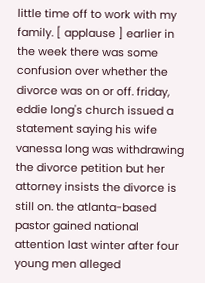little time off to work with my family. [ applause ] earlier in the week there was some confusion over whether the divorce was on or off. friday, eddie long's church issued a statement saying his wife vanessa long was withdrawing the divorce petition but her attorney insists the divorce is still on. the atlanta-based pastor gained national attention last winter after four young men alleged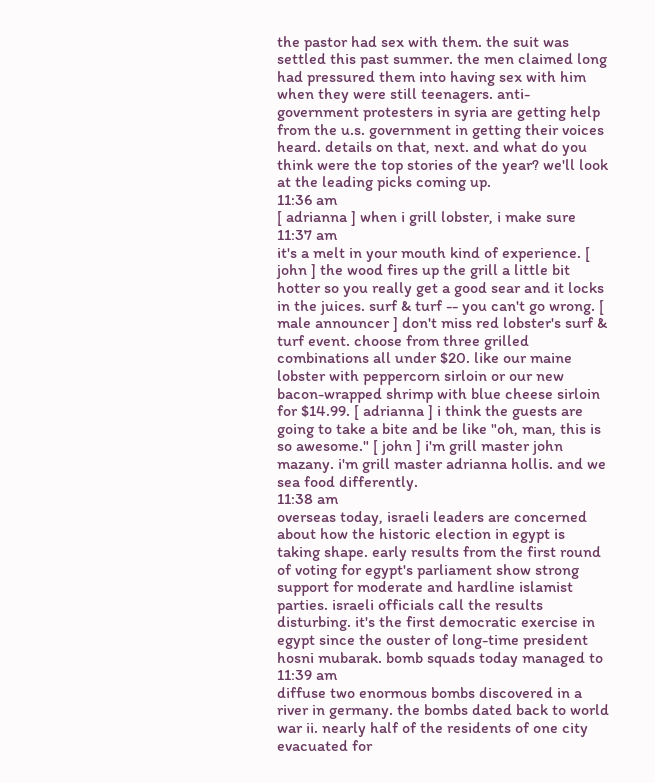the pastor had sex with them. the suit was settled this past summer. the men claimed long had pressured them into having sex with him when they were still teenagers. anti-government protesters in syria are getting help from the u.s. government in getting their voices heard. details on that, next. and what do you think were the top stories of the year? we'll look at the leading picks coming up.
11:36 am
[ adrianna ] when i grill lobster, i make sure
11:37 am
it's a melt in your mouth kind of experience. [ john ] the wood fires up the grill a little bit hotter so you really get a good sear and it locks in the juices. surf & turf -- you can't go wrong. [ male announcer ] don't miss red lobster's surf & turf event. choose from three grilled combinations all under $20. like our maine lobster with peppercorn sirloin or our new bacon-wrapped shrimp with blue cheese sirloin for $14.99. [ adrianna ] i think the guests are going to take a bite and be like "oh, man, this is so awesome." [ john ] i'm grill master john mazany. i'm grill master adrianna hollis. and we sea food differently.
11:38 am
overseas today, israeli leaders are concerned about how the historic election in egypt is taking shape. early results from the first round of voting for egypt's parliament show strong support for moderate and hardline islamist parties. israeli officials call the results disturbing. it's the first democratic exercise in egypt since the ouster of long-time president hosni mubarak. bomb squads today managed to
11:39 am
diffuse two enormous bombs discovered in a river in germany. the bombs dated back to world war ii. nearly half of the residents of one city evacuated for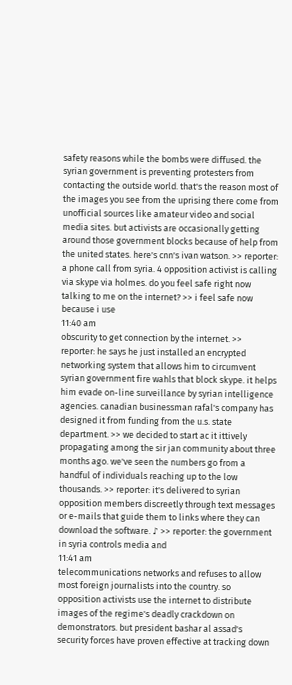safety reasons while the bombs were diffused. the syrian government is preventing protesters from contacting the outside world. that's the reason most of the images you see from the uprising there come from unofficial sources like amateur video and social media sites. but activists are occasionally getting around those government blocks because of help from the united states. here's cnn's ivan watson. >> reporter: a phone call from syria. 4 opposition activist is calling via skype via holmes. do you feel safe right now talking to me on the internet? >> i feel safe now because i use
11:40 am
obscurity to get connection by the internet. >> reporter: he says he just installed an encrypted networking system that allows him to circumvent syrian government fire wahls that block skype. it helps him evade on-line surveillance by syrian intelligence agencies. canadian businessman rafal's company has designed it from funding from the u.s. state department. >> we decided to start ac it ittively propagating among the sir jan community about three months ago. we've seen the numbers go from a handful of individuals reaching up to the low thousands. >> reporter: it's delivered to syrian opposition members discreetly through text messages or e-mails that guide them to links where they can download the software. ♪ >> reporter: the government in syria controls media and
11:41 am
telecommunications networks and refuses to allow most foreign journalists into the country. so opposition activists use the internet to distribute images of the regime's deadly crackdown on demonstrators. but president bashar al assad's security forces have proven effective at tracking down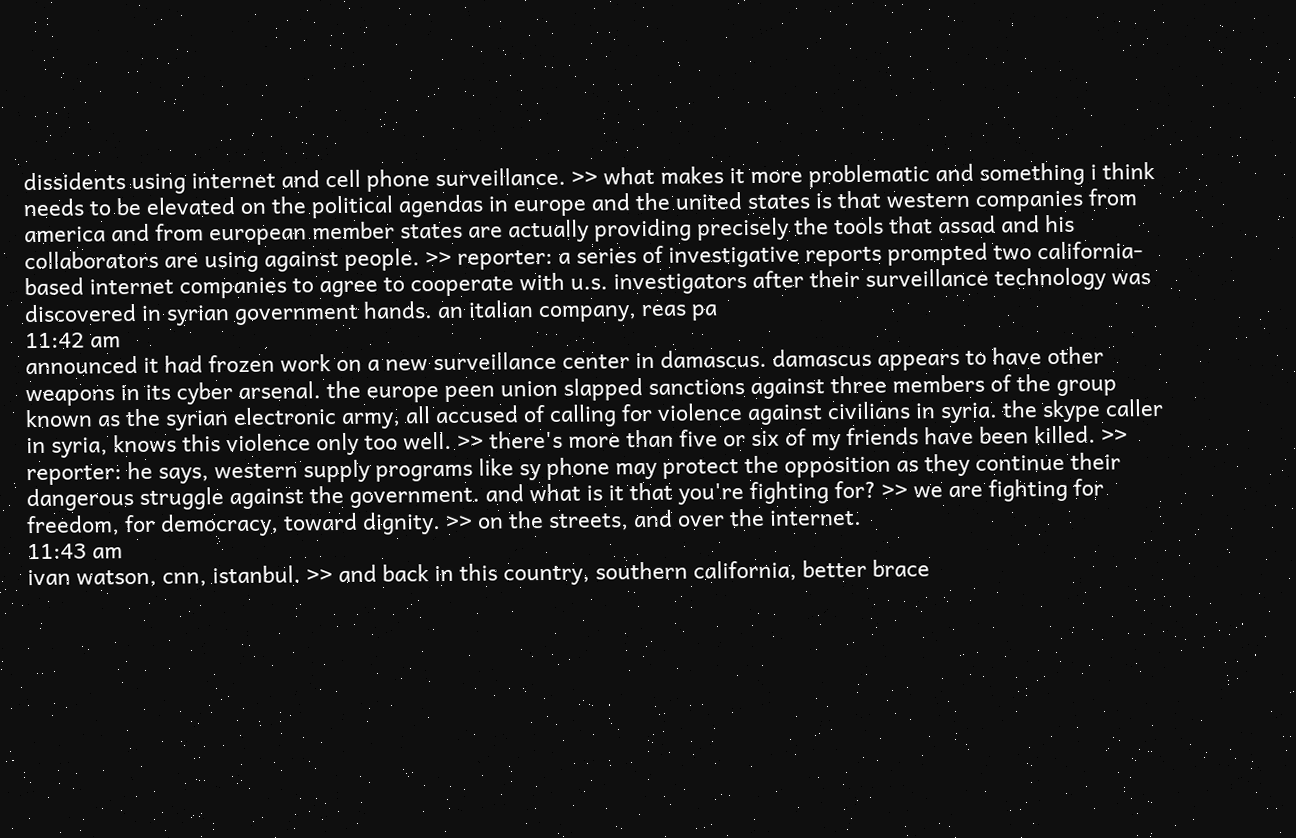dissidents using internet and cell phone surveillance. >> what makes it more problematic and something i think needs to be elevated on the political agendas in europe and the united states is that western companies from america and from european member states are actually providing precisely the tools that assad and his collaborators are using against people. >> reporter: a series of investigative reports prompted two california-based internet companies to agree to cooperate with u.s. investigators after their surveillance technology was discovered in syrian government hands. an italian company, reas pa
11:42 am
announced it had frozen work on a new surveillance center in damascus. damascus appears to have other weapons in its cyber arsenal. the europe peen union slapped sanctions against three members of the group known as the syrian electronic army, all accused of calling for violence against civilians in syria. the skype caller in syria, knows this violence only too well. >> there's more than five or six of my friends have been killed. >> reporter: he says, western supply programs like sy phone may protect the opposition as they continue their dangerous struggle against the government. and what is it that you're fighting for? >> we are fighting for freedom, for democracy, toward dignity. >> on the streets, and over the internet.
11:43 am
ivan watson, cnn, istanbul. >> and back in this country, southern california, better brace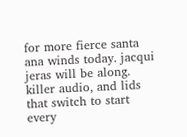for more fierce santa ana winds today. jacqui jeras will be along. killer audio, and lids that switch to start every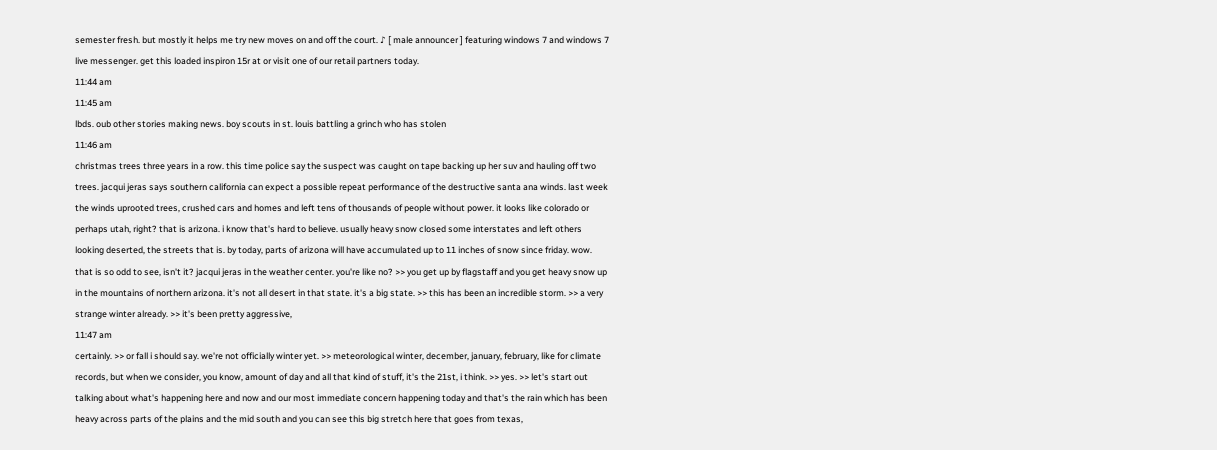semester fresh. but mostly it helps me try new moves on and off the court. ♪ [ male announcer ] featuring windows 7 and windows 7 live messenger. get this loaded inspiron 15r at or visit one of our retail partners today.
11:44 am
11:45 am
lbds. oub other stories making news. boy scouts in st. louis battling a grinch who has stolen
11:46 am
christmas trees three years in a row. this time police say the suspect was caught on tape backing up her suv and hauling off two trees. jacqui jeras says southern california can expect a possible repeat performance of the destructive santa ana winds. last week the winds uprooted trees, crushed cars and homes and left tens of thousands of people without power. it looks like colorado or perhaps utah, right? that is arizona. i know that's hard to believe. usually heavy snow closed some interstates and left others looking deserted, the streets that is. by today, parts of arizona will have accumulated up to 11 inches of snow since friday. wow. that is so odd to see, isn't it? jacqui jeras in the weather center. you're like no? >> you get up by flagstaff and you get heavy snow up in the mountains of northern arizona. it's not all desert in that state. it's a big state. >> this has been an incredible storm. >> a very strange winter already. >> it's been pretty aggressive,
11:47 am
certainly. >> or fall i should say. we're not officially winter yet. >> meteorological winter, december, january, february, like for climate records, but when we consider, you know, amount of day and all that kind of stuff, it's the 21st, i think. >> yes. >> let's start out talking about what's happening here and now and our most immediate concern happening today and that's the rain which has been heavy across parts of the plains and the mid south and you can see this big stretch here that goes from texas,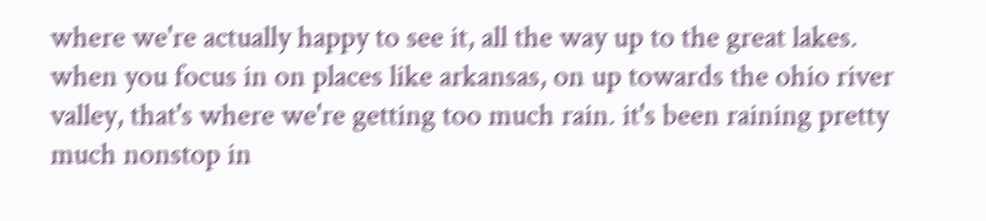where we're actually happy to see it, all the way up to the great lakes. when you focus in on places like arkansas, on up towards the ohio river valley, that's where we're getting too much rain. it's been raining pretty much nonstop in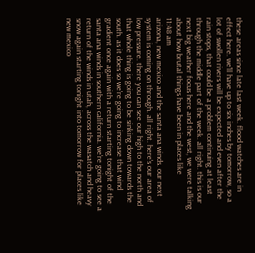these areas since late last week. flood watches are in effect here. we'll have up to six inches by tomorrow, so a lot of swollen rivers will be expected and even after the rain stops, that could be a problem continuing at least through the middle part of the week. all right. this is our next big weather focus here and the west, we were talking about how brutal things have been in places like
11:48 am
arizona, new mexico and the santa ana winds. our next system is coming on through. all right. here's our area of low pressure. there you can see our high to the north and that whole thing is going to be sinking down towards the south. as it does so we're going to increase that wind gradient once again with a return starting tonight of the santa ana winds in southern california. we're going to see a return of the winds in utah, across the wasatch and heavy snow again starting tonight into tomorrow for places like new mexico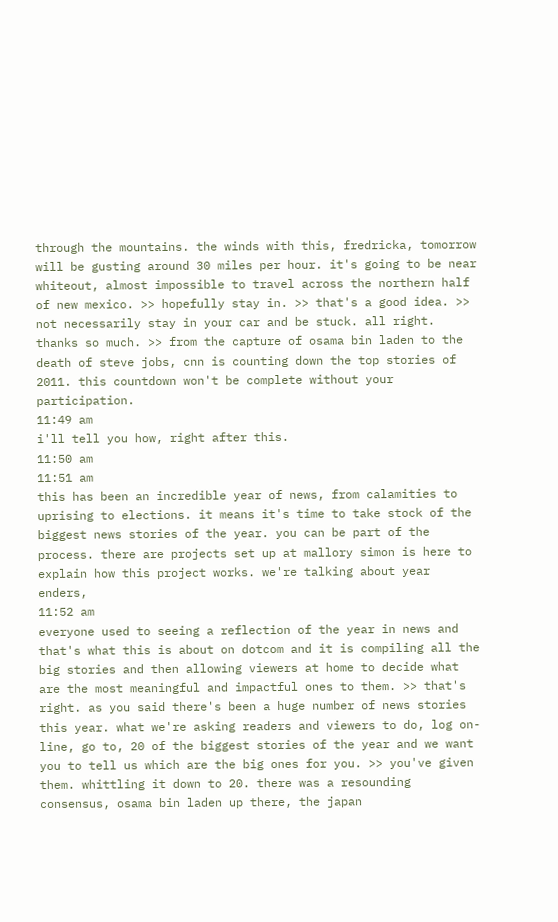through the mountains. the winds with this, fredricka, tomorrow will be gusting around 30 miles per hour. it's going to be near whiteout, almost impossible to travel across the northern half of new mexico. >> hopefully stay in. >> that's a good idea. >> not necessarily stay in your car and be stuck. all right. thanks so much. >> from the capture of osama bin laden to the death of steve jobs, cnn is counting down the top stories of 2011. this countdown won't be complete without your participation.
11:49 am
i'll tell you how, right after this.
11:50 am
11:51 am
this has been an incredible year of news, from calamities to uprising to elections. it means it's time to take stock of the biggest news stories of the year. you can be part of the process. there are projects set up at mallory simon is here to explain how this project works. we're talking about year enders,
11:52 am
everyone used to seeing a reflection of the year in news and that's what this is about on dotcom and it is compiling all the big stories and then allowing viewers at home to decide what are the most meaningful and impactful ones to them. >> that's right. as you said there's been a huge number of news stories this year. what we're asking readers and viewers to do, log on-line, go to, 20 of the biggest stories of the year and we want you to tell us which are the big ones for you. >> you've given them. whittling it down to 20. there was a resounding consensus, osama bin laden up there, the japan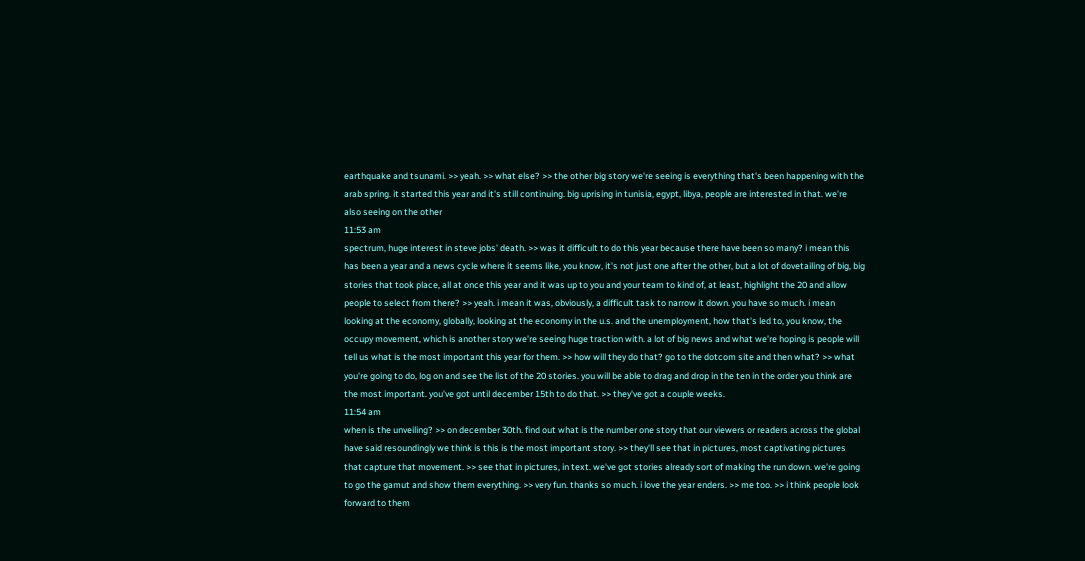earthquake and tsunami. >> yeah. >> what else? >> the other big story we're seeing is everything that's been happening with the arab spring. it started this year and it's still continuing. big uprising in tunisia, egypt, libya, people are interested in that. we're also seeing on the other
11:53 am
spectrum, huge interest in steve jobs' death. >> was it difficult to do this year because there have been so many? i mean this has been a year and a news cycle where it seems like, you know, it's not just one after the other, but a lot of dovetailing of big, big stories that took place, all at once this year and it was up to you and your team to kind of, at least, highlight the 20 and allow people to select from there? >> yeah. i mean it was, obviously, a difficult task to narrow it down. you have so much. i mean looking at the economy, globally, looking at the economy in the u.s. and the unemployment, how that's led to, you know, the occupy movement, which is another story we're seeing huge traction with. a lot of big news and what we're hoping is people will tell us what is the most important this year for them. >> how will they do that? go to the dotcom site and then what? >> what you're going to do, log on and see the list of the 20 stories. you will be able to drag and drop in the ten in the order you think are the most important. you've got until december 15th to do that. >> they've got a couple weeks.
11:54 am
when is the unveiling? >> on december 30th. find out what is the number one story that our viewers or readers across the global have said resoundingly we think is this is the most important story. >> they'll see that in pictures, most captivating pictures that capture that movement. >> see that in pictures, in text. we've got stories already sort of making the run down. we're going to go the gamut and show them everything. >> very fun. thanks so much. i love the year enders. >> me too. >> i think people look forward to them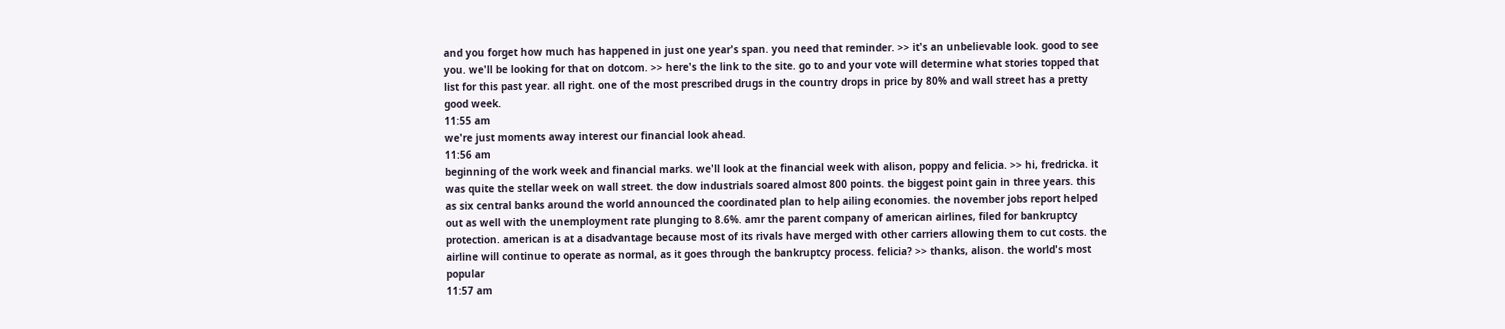and you forget how much has happened in just one year's span. you need that reminder. >> it's an unbelievable look. good to see you. we'll be looking for that on dotcom. >> here's the link to the site. go to and your vote will determine what stories topped that list for this past year. all right. one of the most prescribed drugs in the country drops in price by 80% and wall street has a pretty good week.
11:55 am
we're just moments away interest our financial look ahead.
11:56 am
beginning of the work week and financial marks. we'll look at the financial week with alison, poppy and felicia. >> hi, fredricka. it was quite the stellar week on wall street. the dow industrials soared almost 800 points. the biggest point gain in three years. this as six central banks around the world announced the coordinated plan to help ailing economies. the november jobs report helped out as well with the unemployment rate plunging to 8.6%. amr the parent company of american airlines, filed for bankruptcy protection. american is at a disadvantage because most of its rivals have merged with other carriers allowing them to cut costs. the airline will continue to operate as normal, as it goes through the bankruptcy process. felicia? >> thanks, alison. the world's most popular
11:57 am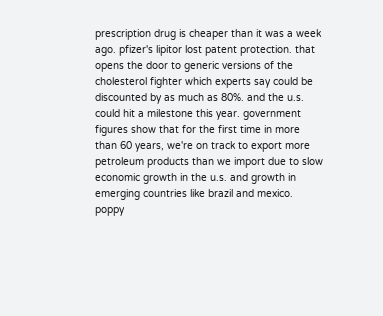prescription drug is cheaper than it was a week ago. pfizer's lipitor lost patent protection. that opens the door to generic versions of the cholesterol fighter which experts say could be discounted by as much as 80%. and the u.s. could hit a milestone this year. government figures show that for the first time in more than 60 years, we're on track to export more petroleum products than we import due to slow economic growth in the u.s. and growth in emerging countries like brazil and mexico. poppy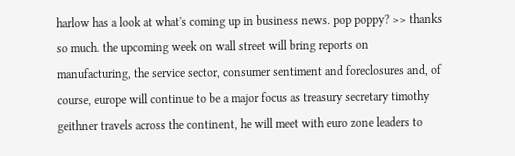harlow has a look at what's coming up in business news. pop poppy? >> thanks so much. the upcoming week on wall street will bring reports on manufacturing, the service sector, consumer sentiment and foreclosures and, of course, europe will continue to be a major focus as treasury secretary timothy geithner travels across the continent, he will meet with euro zone leaders to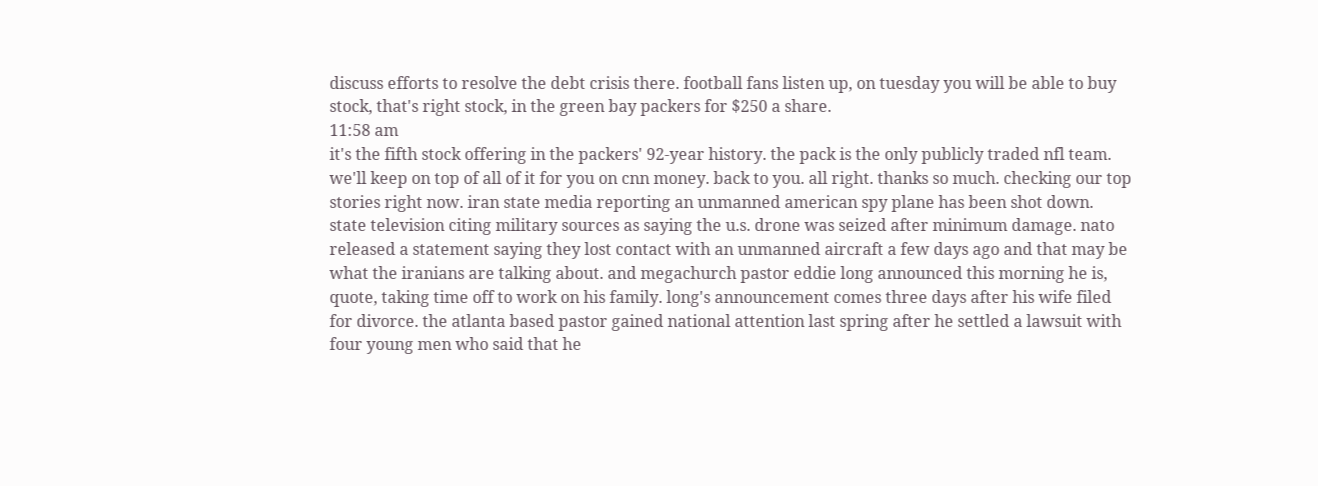discuss efforts to resolve the debt crisis there. football fans listen up, on tuesday you will be able to buy stock, that's right stock, in the green bay packers for $250 a share.
11:58 am
it's the fifth stock offering in the packers' 92-year history. the pack is the only publicly traded nfl team. we'll keep on top of all of it for you on cnn money. back to you. all right. thanks so much. checking our top stories right now. iran state media reporting an unmanned american spy plane has been shot down. state television citing military sources as saying the u.s. drone was seized after minimum damage. nato released a statement saying they lost contact with an unmanned aircraft a few days ago and that may be what the iranians are talking about. and megachurch pastor eddie long announced this morning he is, quote, taking time off to work on his family. long's announcement comes three days after his wife filed for divorce. the atlanta based pastor gained national attention last spring after he settled a lawsuit with four young men who said that he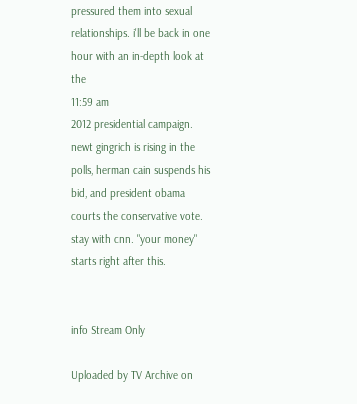pressured them into sexual relationships. i'll be back in one hour with an in-depth look at the
11:59 am
2012 presidential campaign. newt gingrich is rising in the polls, herman cain suspends his bid, and president obama courts the conservative vote. stay with cnn. "your money" starts right after this.


info Stream Only

Uploaded by TV Archive on